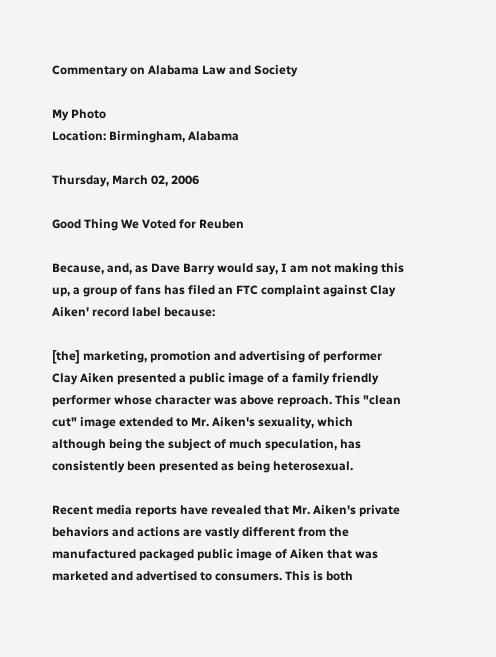Commentary on Alabama Law and Society

My Photo
Location: Birmingham, Alabama

Thursday, March 02, 2006

Good Thing We Voted for Reuben

Because, and, as Dave Barry would say, I am not making this up, a group of fans has filed an FTC complaint against Clay Aiken' record label because:

[the] marketing, promotion and advertising of performer Clay Aiken presented a public image of a family friendly performer whose character was above reproach. This "clean cut" image extended to Mr. Aiken's sexuality, which although being the subject of much speculation, has consistently been presented as being heterosexual.

Recent media reports have revealed that Mr. Aiken's private behaviors and actions are vastly different from the manufactured packaged public image of Aiken that was marketed and advertised to consumers. This is both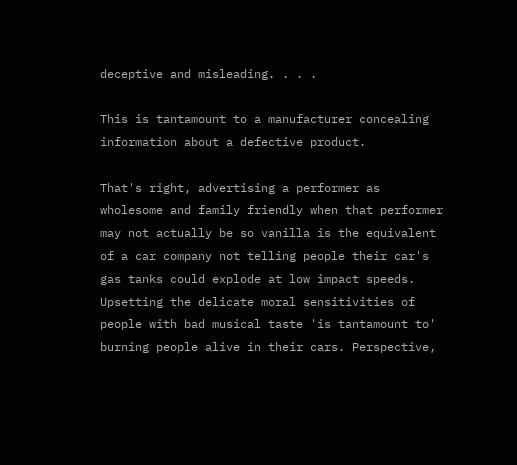deceptive and misleading. . . .

This is tantamount to a manufacturer concealing information about a defective product.

That's right, advertising a performer as wholesome and family friendly when that performer may not actually be so vanilla is the equivalent of a car company not telling people their car's gas tanks could explode at low impact speeds. Upsetting the delicate moral sensitivities of people with bad musical taste 'is tantamount to' burning people alive in their cars. Perspective,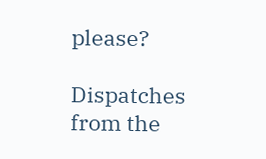please?

Dispatches from the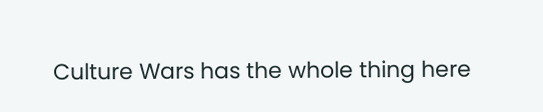Culture Wars has the whole thing here